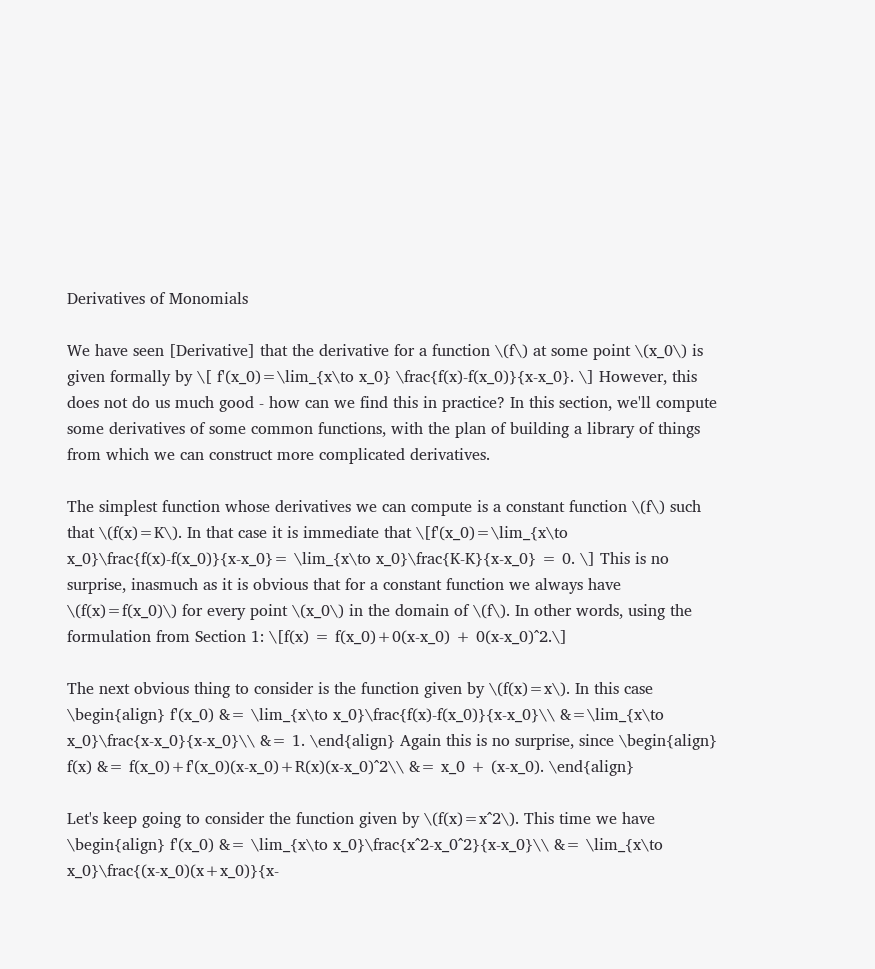Derivatives of Monomials

We have seen [Derivative] that the derivative for a function \(f\) at some point \(x_0\) is given formally by \[ f'(x_0)=\lim_{x\to x_0} \frac{f(x)-f(x_0)}{x-x_0}. \] However, this does not do us much good - how can we find this in practice? In this section, we'll compute some derivatives of some common functions, with the plan of building a library of things from which we can construct more complicated derivatives.

The simplest function whose derivatives we can compute is a constant function \(f\) such that \(f(x)=K\). In that case it is immediate that \[f'(x_0)=\lim_{x\to x_0}\frac{f(x)-f(x_0)}{x-x_0}= \lim_{x\to x_0}\frac{K-K}{x-x_0} = 0. \] This is no surprise, inasmuch as it is obvious that for a constant function we always have \(f(x)=f(x_0)\) for every point \(x_0\) in the domain of \(f\). In other words, using the formulation from Section 1: \[f(x) = f(x_0)+0(x-x_0) + 0(x-x_0)^2.\]

The next obvious thing to consider is the function given by \(f(x)=x\). In this case \begin{align} f'(x_0) &= \lim_{x\to x_0}\frac{f(x)-f(x_0)}{x-x_0}\\ &=\lim_{x\to x_0}\frac{x-x_0}{x-x_0}\\ &= 1. \end{align} Again this is no surprise, since \begin{align} f(x) &= f(x_0)+f'(x_0)(x-x_0)+R(x)(x-x_0)^2\\ &= x_0 + (x-x_0). \end{align}

Let's keep going to consider the function given by \(f(x)=x^2\). This time we have \begin{align} f'(x_0) &= \lim_{x\to x_0}\frac{x^2-x_0^2}{x-x_0}\\ &= \lim_{x\to x_0}\frac{(x-x_0)(x+x_0)}{x-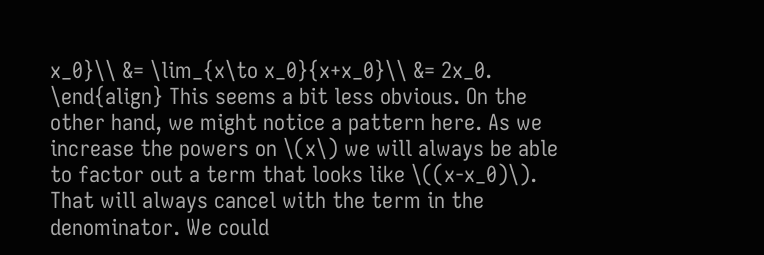x_0}\\ &= \lim_{x\to x_0}{x+x_0}\\ &= 2x_0. \end{align} This seems a bit less obvious. On the other hand, we might notice a pattern here. As we increase the powers on \(x\) we will always be able to factor out a term that looks like \((x-x_0)\). That will always cancel with the term in the denominator. We could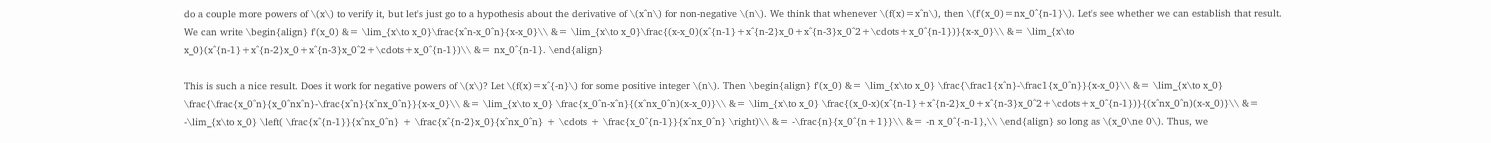do a couple more powers of \(x\) to verify it, but let's just go to a hypothesis about the derivative of \(x^n\) for non-negative \(n\). We think that whenever \(f(x)=x^n\), then \(f'(x_0)=nx_0^{n-1}\). Let's see whether we can establish that result. We can write \begin{align} f'(x_0) &= \lim_{x\to x_0}\frac{x^n-x_0^n}{x-x_0}\\ &= \lim_{x\to x_0}\frac{(x-x_0)(x^{n-1}+x^{n-2}x_0+x^{n-3}x_0^2+\cdots+x_0^{n-1})}{x-x_0}\\ &= \lim_{x\to x_0}(x^{n-1}+x^{n-2}x_0+x^{n-3}x_0^2+\cdots+x_0^{n-1})\\ &= nx_0^{n-1}. \end{align}

This is such a nice result. Does it work for negative powers of \(x\)? Let \(f(x)=x^{-n}\) for some positive integer \(n\). Then \begin{align} f'(x_0) &= \lim_{x\to x_0} \frac{\frac1{x^n}-\frac1{x_0^n}}{x-x_0}\\ &= \lim_{x\to x_0} \frac{\frac{x_0^n}{x_0^nx^n}-\frac{x^n}{x^nx_0^n}}{x-x_0}\\ &= \lim_{x\to x_0} \frac{x_0^n-x^n}{(x^nx_0^n)(x-x_0)}\\ &= \lim_{x\to x_0} \frac{(x_0-x)(x^{n-1}+x^{n-2}x_0+x^{n-3}x_0^2+\cdots+x_0^{n-1})}{(x^nx_0^n)(x-x_0)}\\ &= -\lim_{x\to x_0} \left( \frac{x^{n-1}}{x^nx_0^n} + \frac{x^{n-2}x_0}{x^nx_0^n} + \cdots + \frac{x_0^{n-1}}{x^nx_0^n} \right)\\ &= -\frac{n}{x_0^{n+1}}\\ &= -n x_0^{-n-1},\\ \end{align} so long as \(x_0\ne 0\). Thus, we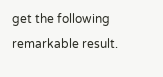get the following remarkable result.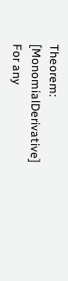Theorem: [MonomialDerivative] For any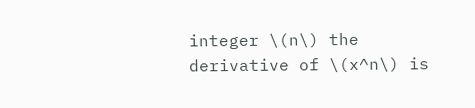integer \(n\) the derivative of \(x^n\) is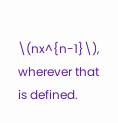\(nx^{n-1}\), wherever that is defined.